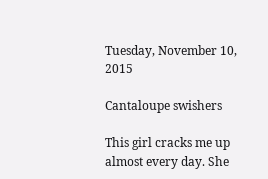Tuesday, November 10, 2015

Cantaloupe swishers

This girl cracks me up almost every day. She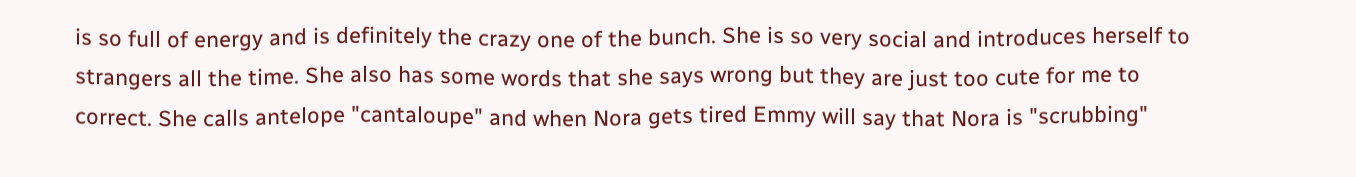is so full of energy and is definitely the crazy one of the bunch. She is so very social and introduces herself to strangers all the time. She also has some words that she says wrong but they are just too cute for me to correct. She calls antelope "cantaloupe" and when Nora gets tired Emmy will say that Nora is "scrubbing"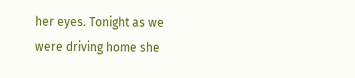her eyes. Tonight as we were driving home she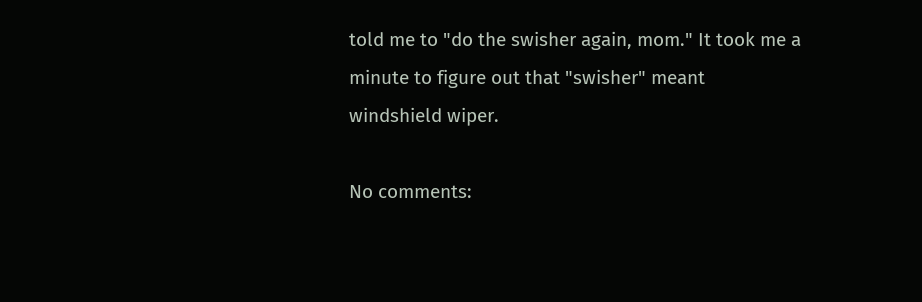told me to "do the swisher again, mom." It took me a minute to figure out that "swisher" meant windshield wiper.

No comments: